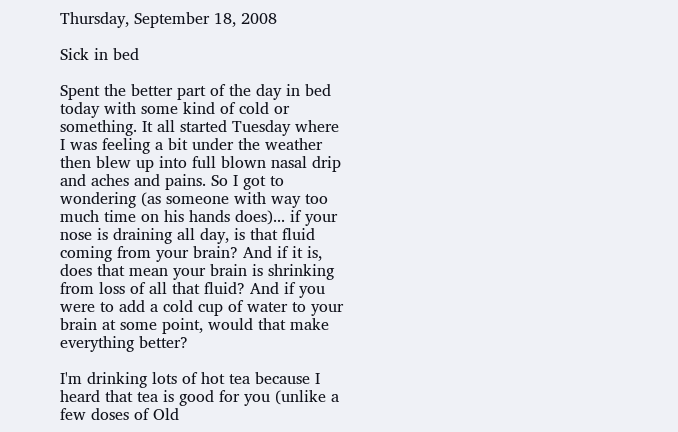Thursday, September 18, 2008

Sick in bed

Spent the better part of the day in bed today with some kind of cold or something. It all started Tuesday where I was feeling a bit under the weather then blew up into full blown nasal drip and aches and pains. So I got to wondering (as someone with way too much time on his hands does)... if your nose is draining all day, is that fluid coming from your brain? And if it is, does that mean your brain is shrinking from loss of all that fluid? And if you were to add a cold cup of water to your brain at some point, would that make everything better?

I'm drinking lots of hot tea because I heard that tea is good for you (unlike a few doses of Old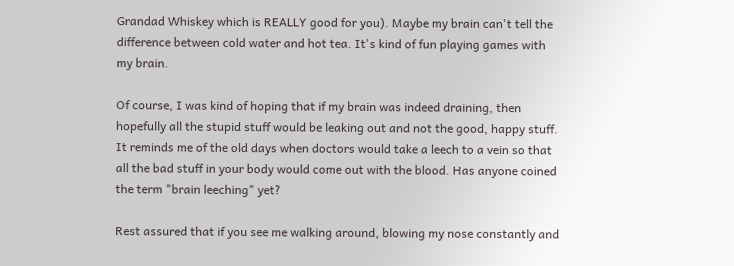Grandad Whiskey which is REALLY good for you). Maybe my brain can't tell the difference between cold water and hot tea. It's kind of fun playing games with my brain.

Of course, I was kind of hoping that if my brain was indeed draining, then hopefully all the stupid stuff would be leaking out and not the good, happy stuff. It reminds me of the old days when doctors would take a leech to a vein so that all the bad stuff in your body would come out with the blood. Has anyone coined the term "brain leeching" yet?

Rest assured that if you see me walking around, blowing my nose constantly and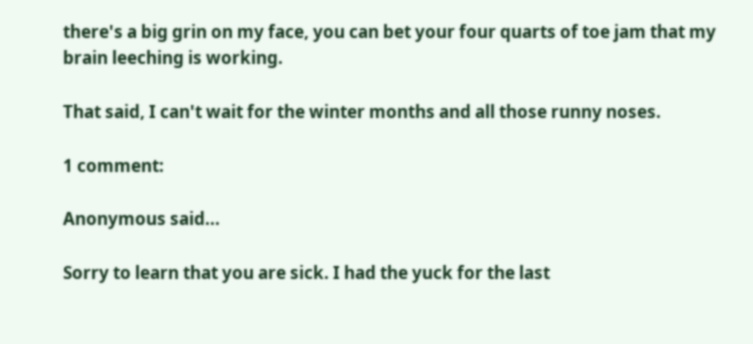there's a big grin on my face, you can bet your four quarts of toe jam that my brain leeching is working.

That said, I can't wait for the winter months and all those runny noses.

1 comment:

Anonymous said...

Sorry to learn that you are sick. I had the yuck for the last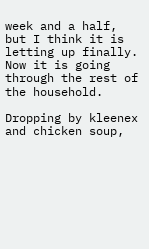week and a half, but I think it is letting up finally. Now it is going through the rest of the household.

Dropping by kleenex and chicken soup,